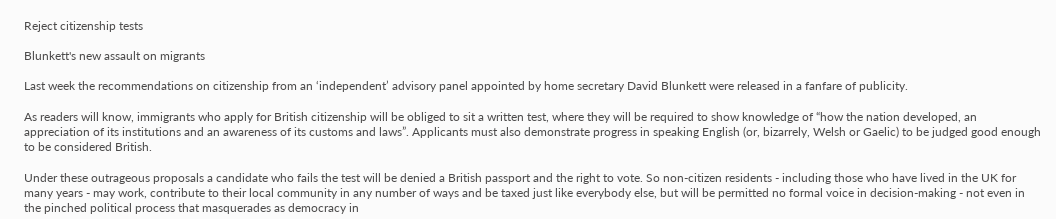Reject citizenship tests

Blunkett's new assault on migrants

Last week the recommendations on citizenship from an ‘independent’ advisory panel appointed by home secretary David Blunkett were released in a fanfare of publicity.

As readers will know, immigrants who apply for British citizenship will be obliged to sit a written test, where they will be required to show knowledge of “how the nation developed, an appreciation of its institutions and an awareness of its customs and laws”. Applicants must also demonstrate progress in speaking English (or, bizarrely, Welsh or Gaelic) to be judged good enough to be considered British.

Under these outrageous proposals a candidate who fails the test will be denied a British passport and the right to vote. So non-citizen residents - including those who have lived in the UK for many years - may work, contribute to their local community in any number of ways and be taxed just like everybody else, but will be permitted no formal voice in decision-making - not even in the pinched political process that masquerades as democracy in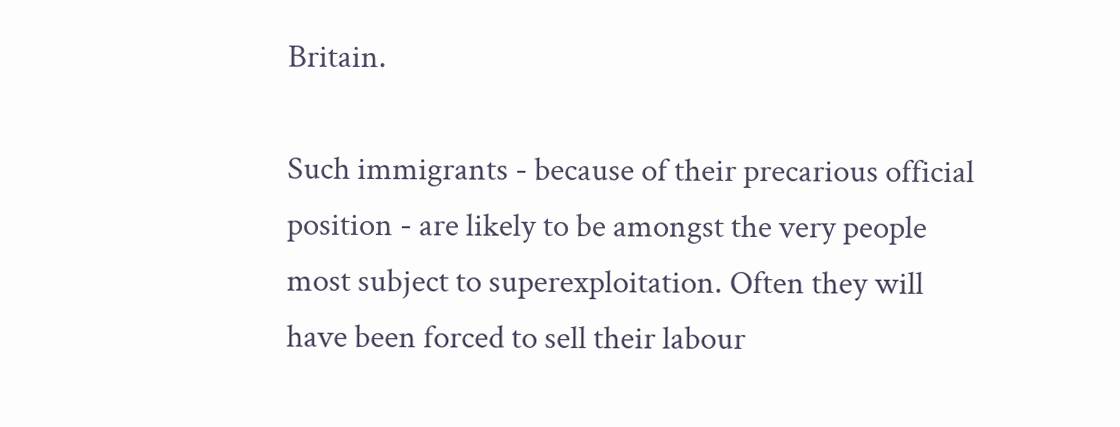Britain.

Such immigrants - because of their precarious official position - are likely to be amongst the very people most subject to superexploitation. Often they will have been forced to sell their labour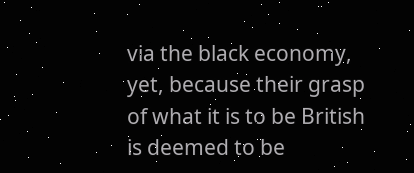via the black economy, yet, because their grasp of what it is to be British is deemed to be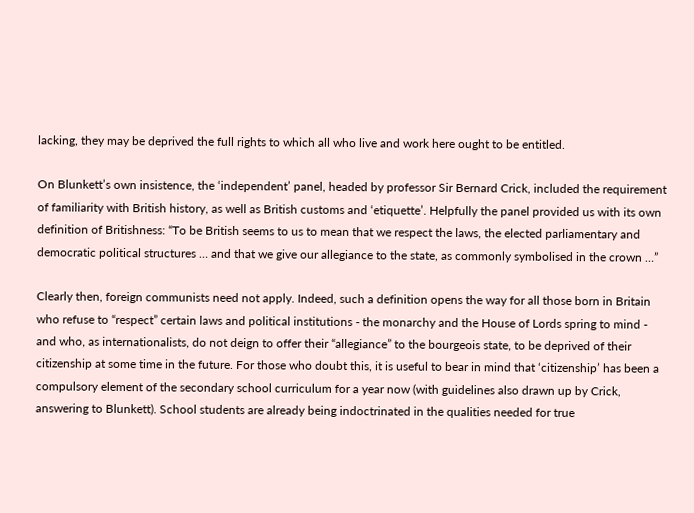lacking, they may be deprived the full rights to which all who live and work here ought to be entitled.

On Blunkett’s own insistence, the ‘independent’ panel, headed by professor Sir Bernard Crick, included the requirement of familiarity with British history, as well as British customs and ‘etiquette’. Helpfully the panel provided us with its own definition of Britishness: “To be British seems to us to mean that we respect the laws, the elected parliamentary and democratic political structures … and that we give our allegiance to the state, as commonly symbolised in the crown …”

Clearly then, foreign communists need not apply. Indeed, such a definition opens the way for all those born in Britain who refuse to “respect” certain laws and political institutions - the monarchy and the House of Lords spring to mind - and who, as internationalists, do not deign to offer their “allegiance” to the bourgeois state, to be deprived of their citizenship at some time in the future. For those who doubt this, it is useful to bear in mind that ‘citizenship’ has been a compulsory element of the secondary school curriculum for a year now (with guidelines also drawn up by Crick, answering to Blunkett). School students are already being indoctrinated in the qualities needed for true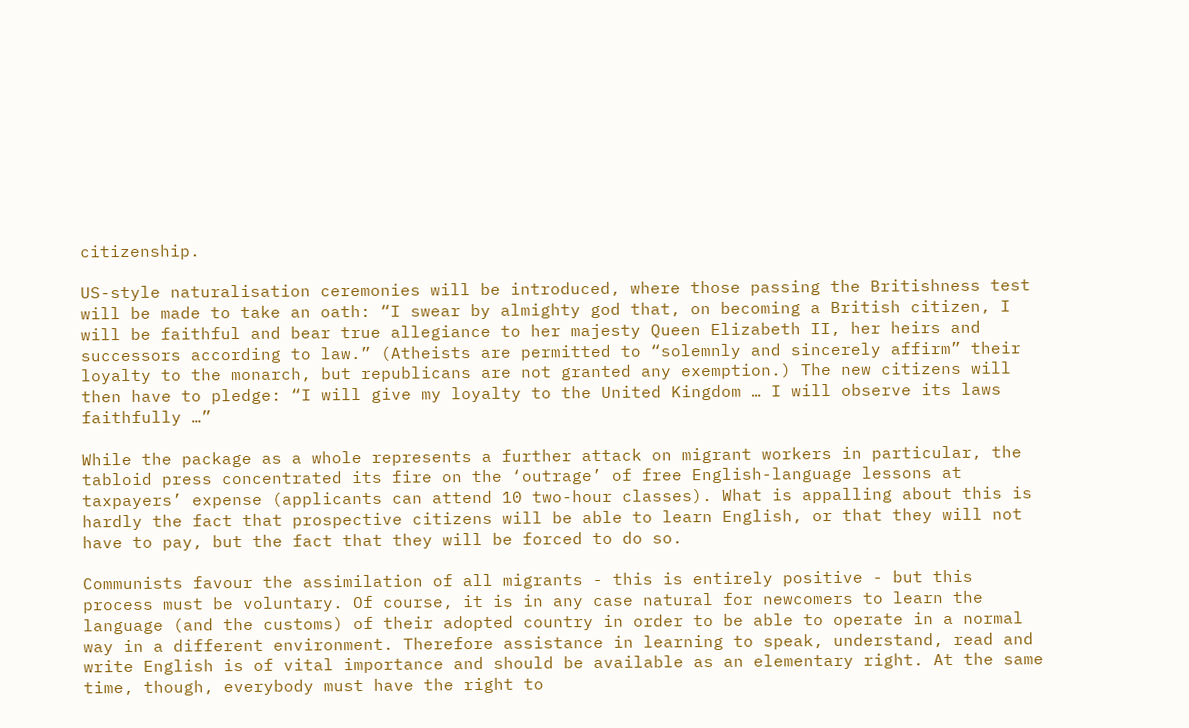citizenship.

US-style naturalisation ceremonies will be introduced, where those passing the Britishness test will be made to take an oath: “I swear by almighty god that, on becoming a British citizen, I will be faithful and bear true allegiance to her majesty Queen Elizabeth II, her heirs and successors according to law.” (Atheists are permitted to “solemnly and sincerely affirm” their loyalty to the monarch, but republicans are not granted any exemption.) The new citizens will then have to pledge: “I will give my loyalty to the United Kingdom … I will observe its laws faithfully …”

While the package as a whole represents a further attack on migrant workers in particular, the tabloid press concentrated its fire on the ‘outrage’ of free English-language lessons at taxpayers’ expense (applicants can attend 10 two-hour classes). What is appalling about this is hardly the fact that prospective citizens will be able to learn English, or that they will not have to pay, but the fact that they will be forced to do so.

Communists favour the assimilation of all migrants - this is entirely positive - but this process must be voluntary. Of course, it is in any case natural for newcomers to learn the language (and the customs) of their adopted country in order to be able to operate in a normal way in a different environment. Therefore assistance in learning to speak, understand, read and write English is of vital importance and should be available as an elementary right. At the same time, though, everybody must have the right to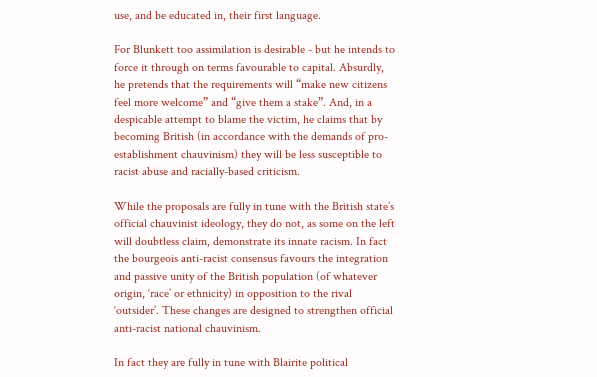use, and be educated in, their first language.

For Blunkett too assimilation is desirable - but he intends to force it through on terms favourable to capital. Absurdly, he pretends that the requirements will “make new citizens feel more welcome” and “give them a stake”. And, in a despicable attempt to blame the victim, he claims that by becoming British (in accordance with the demands of pro-establishment chauvinism) they will be less susceptible to racist abuse and racially-based criticism.

While the proposals are fully in tune with the British state’s official chauvinist ideology, they do not, as some on the left will doubtless claim, demonstrate its innate racism. In fact the bourgeois anti-racist consensus favours the integration and passive unity of the British population (of whatever origin, ‘race’ or ethnicity) in opposition to the rival ‘outsider’. These changes are designed to strengthen official anti-racist national chauvinism.

In fact they are fully in tune with Blairite political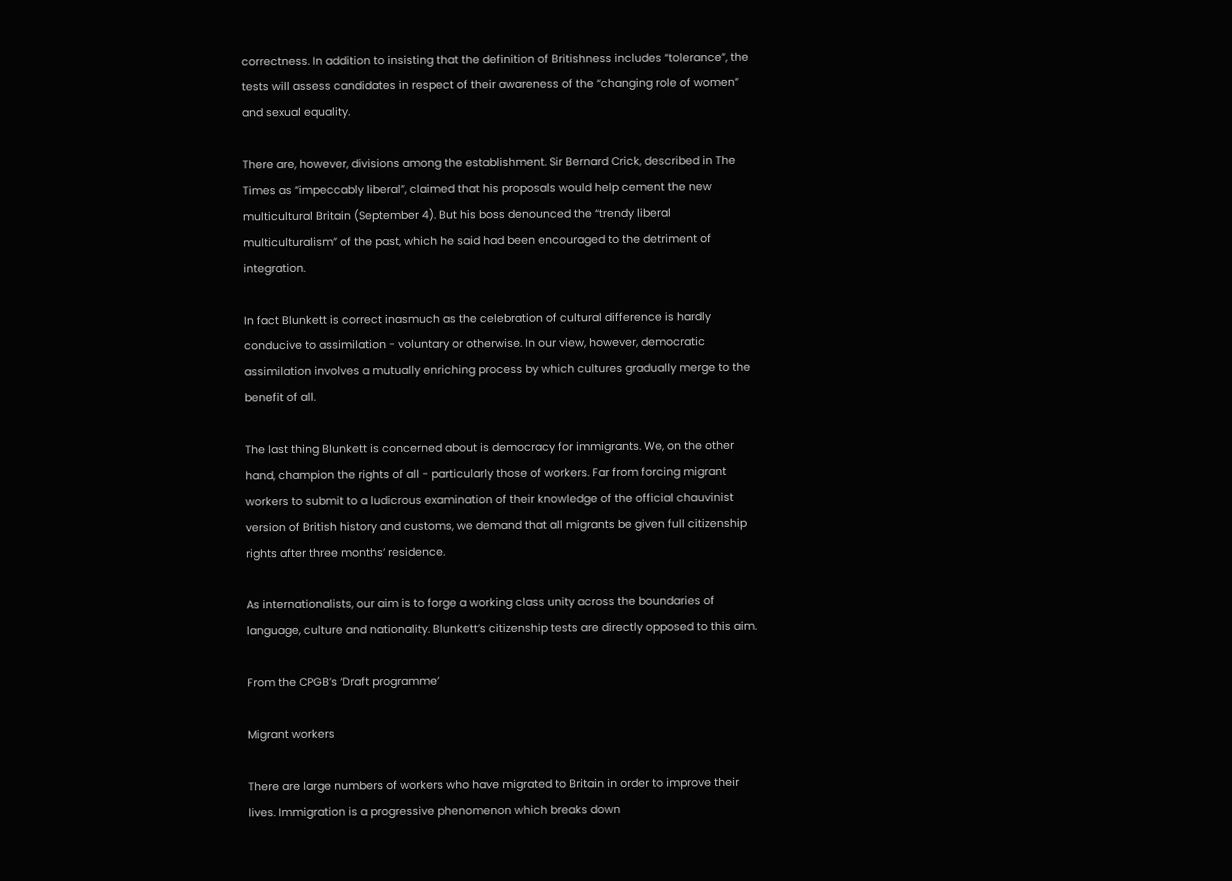correctness. In addition to insisting that the definition of Britishness includes “tolerance”, the tests will assess candidates in respect of their awareness of the “changing role of women” and sexual equality.

There are, however, divisions among the establishment. Sir Bernard Crick, described in The Times as “impeccably liberal”, claimed that his proposals would help cement the new multicultural Britain (September 4). But his boss denounced the “trendy liberal multiculturalism” of the past, which he said had been encouraged to the detriment of integration.

In fact Blunkett is correct inasmuch as the celebration of cultural difference is hardly conducive to assimilation - voluntary or otherwise. In our view, however, democratic assimilation involves a mutually enriching process by which cultures gradually merge to the benefit of all.

The last thing Blunkett is concerned about is democracy for immigrants. We, on the other hand, champion the rights of all - particularly those of workers. Far from forcing migrant workers to submit to a ludicrous examination of their knowledge of the official chauvinist version of British history and customs, we demand that all migrants be given full citizenship rights after three months’ residence.

As internationalists, our aim is to forge a working class unity across the boundaries of language, culture and nationality. Blunkett’s citizenship tests are directly opposed to this aim.

From the CPGB’s ‘Draft programme’

Migrant workers

There are large numbers of workers who have migrated to Britain in order to improve their lives. Immigration is a progressive phenomenon which breaks down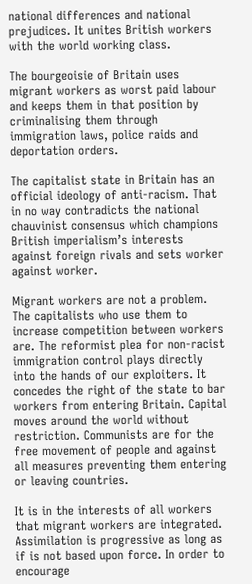national differences and national prejudices. It unites British workers with the world working class.

The bourgeoisie of Britain uses migrant workers as worst paid labour and keeps them in that position by criminalising them through immigration laws, police raids and deportation orders.

The capitalist state in Britain has an official ideology of anti-racism. That in no way contradicts the national chauvinist consensus which champions British imperialism’s interests against foreign rivals and sets worker against worker.

Migrant workers are not a problem. The capitalists who use them to increase competition between workers are. The reformist plea for non-racist immigration control plays directly into the hands of our exploiters. It concedes the right of the state to bar workers from entering Britain. Capital moves around the world without restriction. Communists are for the free movement of people and against all measures preventing them entering or leaving countries.

It is in the interests of all workers that migrant workers are integrated. Assimilation is progressive as long as if is not based upon force. In order to encourage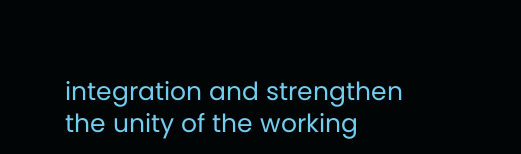integration and strengthen the unity of the working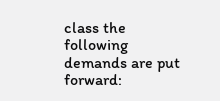class the following demands are put forward: